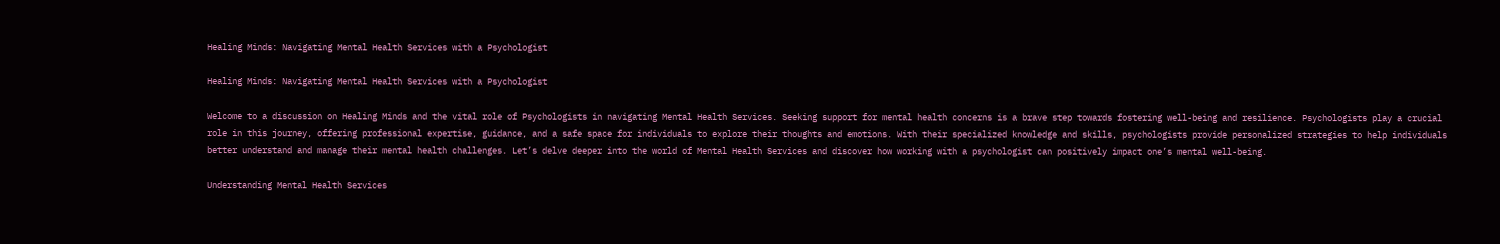Healing Minds: Navigating Mental Health Services with a Psychologist

Healing Minds: Navigating Mental Health Services with a Psychologist

Welcome to a discussion on Healing Minds and the vital role of Psychologists in navigating Mental Health Services. Seeking support for mental health concerns is a brave step towards fostering well-being and resilience. Psychologists play a crucial role in this journey, offering professional expertise, guidance, and a safe space for individuals to explore their thoughts and emotions. With their specialized knowledge and skills, psychologists provide personalized strategies to help individuals better understand and manage their mental health challenges. Let’s delve deeper into the world of Mental Health Services and discover how working with a psychologist can positively impact one’s mental well-being.

Understanding Mental Health Services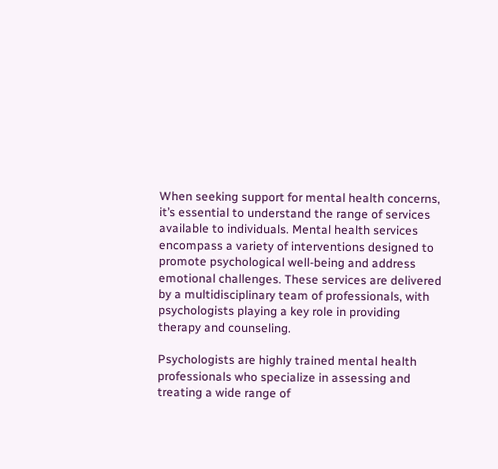When seeking support for mental health concerns, it’s essential to understand the range of services available to individuals. Mental health services encompass a variety of interventions designed to promote psychological well-being and address emotional challenges. These services are delivered by a multidisciplinary team of professionals, with psychologists playing a key role in providing therapy and counseling.

Psychologists are highly trained mental health professionals who specialize in assessing and treating a wide range of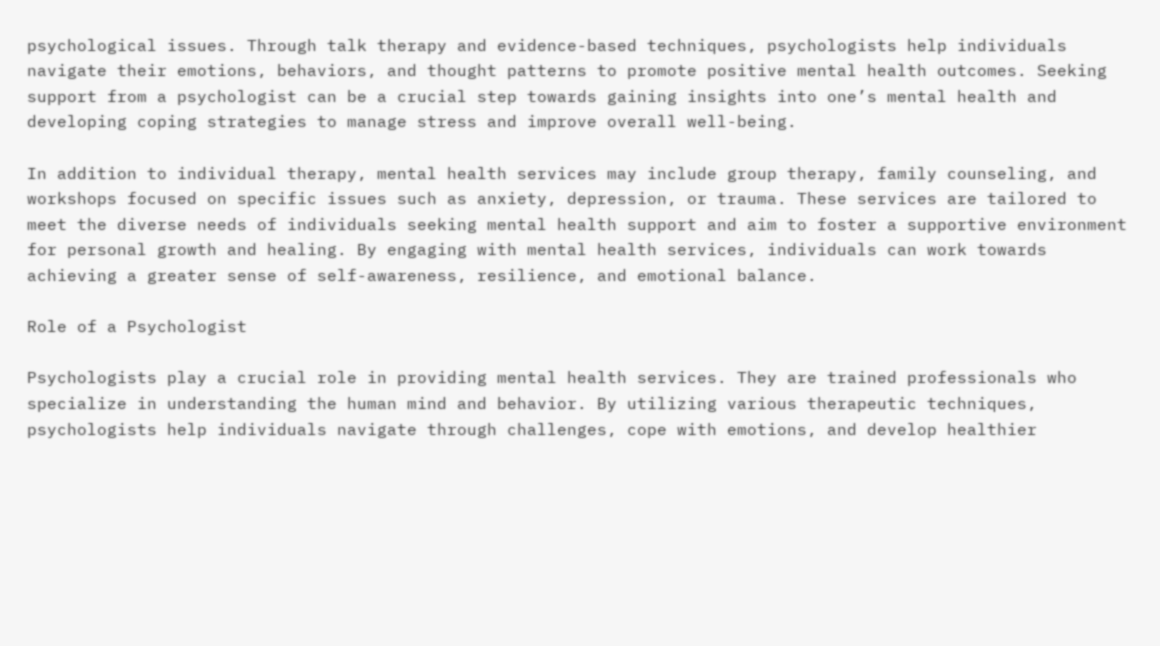psychological issues. Through talk therapy and evidence-based techniques, psychologists help individuals navigate their emotions, behaviors, and thought patterns to promote positive mental health outcomes. Seeking support from a psychologist can be a crucial step towards gaining insights into one’s mental health and developing coping strategies to manage stress and improve overall well-being.

In addition to individual therapy, mental health services may include group therapy, family counseling, and workshops focused on specific issues such as anxiety, depression, or trauma. These services are tailored to meet the diverse needs of individuals seeking mental health support and aim to foster a supportive environment for personal growth and healing. By engaging with mental health services, individuals can work towards achieving a greater sense of self-awareness, resilience, and emotional balance.

Role of a Psychologist

Psychologists play a crucial role in providing mental health services. They are trained professionals who specialize in understanding the human mind and behavior. By utilizing various therapeutic techniques, psychologists help individuals navigate through challenges, cope with emotions, and develop healthier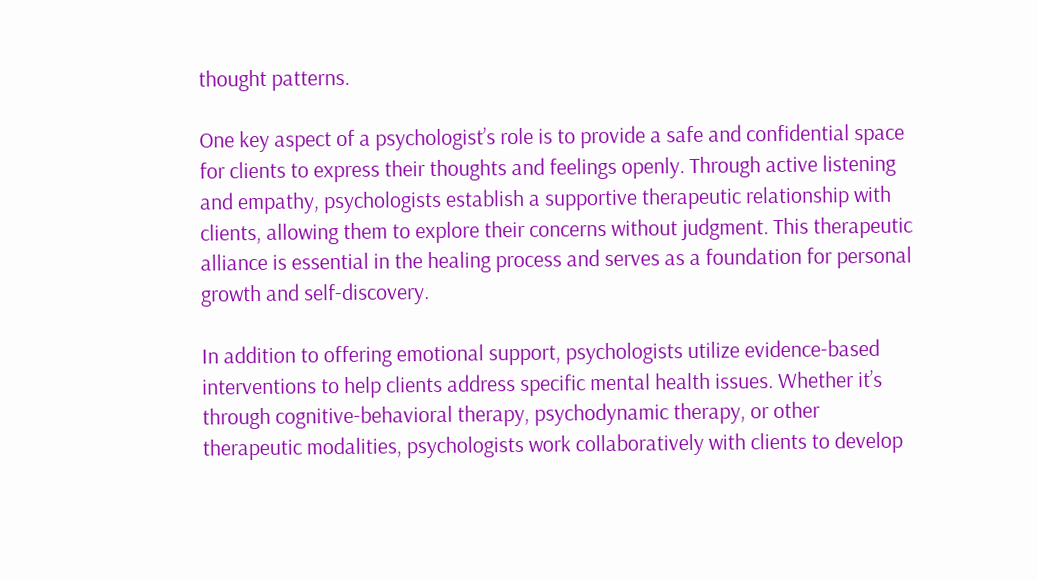thought patterns.

One key aspect of a psychologist’s role is to provide a safe and confidential space for clients to express their thoughts and feelings openly. Through active listening and empathy, psychologists establish a supportive therapeutic relationship with clients, allowing them to explore their concerns without judgment. This therapeutic alliance is essential in the healing process and serves as a foundation for personal growth and self-discovery.

In addition to offering emotional support, psychologists utilize evidence-based interventions to help clients address specific mental health issues. Whether it’s through cognitive-behavioral therapy, psychodynamic therapy, or other therapeutic modalities, psychologists work collaboratively with clients to develop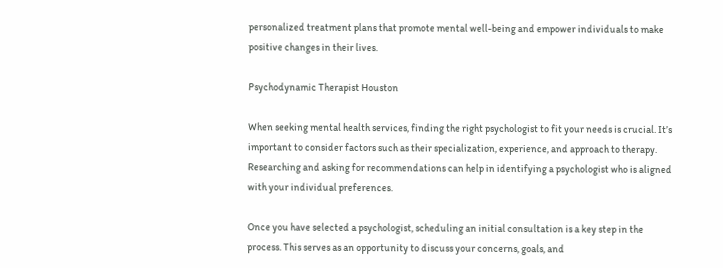personalized treatment plans that promote mental well-being and empower individuals to make positive changes in their lives.

Psychodynamic Therapist Houston

When seeking mental health services, finding the right psychologist to fit your needs is crucial. It’s important to consider factors such as their specialization, experience, and approach to therapy. Researching and asking for recommendations can help in identifying a psychologist who is aligned with your individual preferences.

Once you have selected a psychologist, scheduling an initial consultation is a key step in the process. This serves as an opportunity to discuss your concerns, goals, and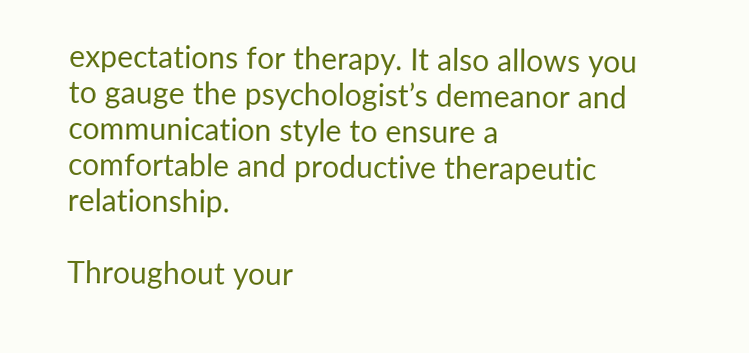expectations for therapy. It also allows you to gauge the psychologist’s demeanor and communication style to ensure a comfortable and productive therapeutic relationship.

Throughout your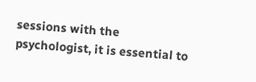sessions with the psychologist, it is essential to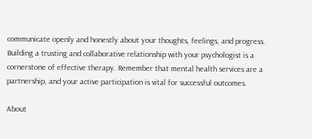communicate openly and honestly about your thoughts, feelings, and progress. Building a trusting and collaborative relationship with your psychologist is a cornerstone of effective therapy. Remember that mental health services are a partnership, and your active participation is vital for successful outcomes.

About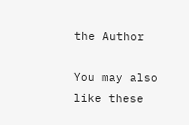the Author

You may also like these